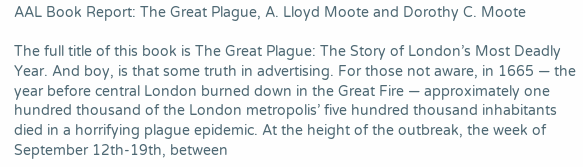AAL Book Report: The Great Plague, A. Lloyd Moote and Dorothy C. Moote

The full title of this book is The Great Plague: The Story of London’s Most Deadly Year. And boy, is that some truth in advertising. For those not aware, in 1665 — the year before central London burned down in the Great Fire — approximately one hundred thousand of the London metropolis’ five hundred thousand inhabitants died in a horrifying plague epidemic. At the height of the outbreak, the week of September 12th-19th, between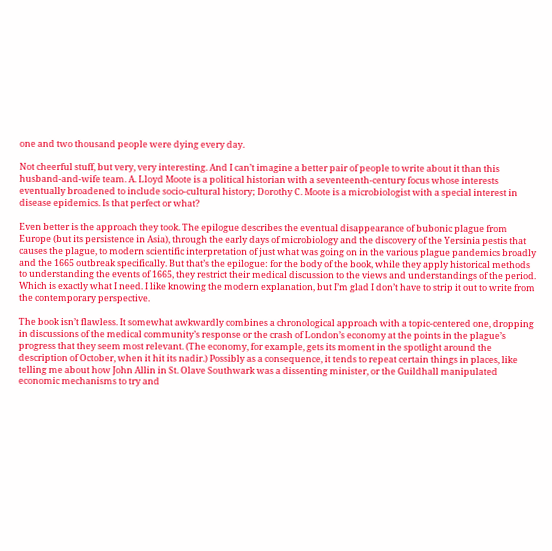one and two thousand people were dying every day.

Not cheerful stuff, but very, very interesting. And I can’t imagine a better pair of people to write about it than this husband-and-wife team. A. Lloyd Moote is a political historian with a seventeenth-century focus whose interests eventually broadened to include socio-cultural history; Dorothy C. Moote is a microbiologist with a special interest in disease epidemics. Is that perfect or what?

Even better is the approach they took. The epilogue describes the eventual disappearance of bubonic plague from Europe (but its persistence in Asia), through the early days of microbiology and the discovery of the Yersinia pestis that causes the plague, to modern scientific interpretation of just what was going on in the various plague pandemics broadly and the 1665 outbreak specifically. But that’s the epilogue: for the body of the book, while they apply historical methods to understanding the events of 1665, they restrict their medical discussion to the views and understandings of the period. Which is exactly what I need. I like knowing the modern explanation, but I’m glad I don’t have to strip it out to write from the contemporary perspective.

The book isn’t flawless. It somewhat awkwardly combines a chronological approach with a topic-centered one, dropping in discussions of the medical community’s response or the crash of London’s economy at the points in the plague’s progress that they seem most relevant. (The economy, for example, gets its moment in the spotlight around the description of October, when it hit its nadir.) Possibly as a consequence, it tends to repeat certain things in places, like telling me about how John Allin in St. Olave Southwark was a dissenting minister, or the Guildhall manipulated economic mechanisms to try and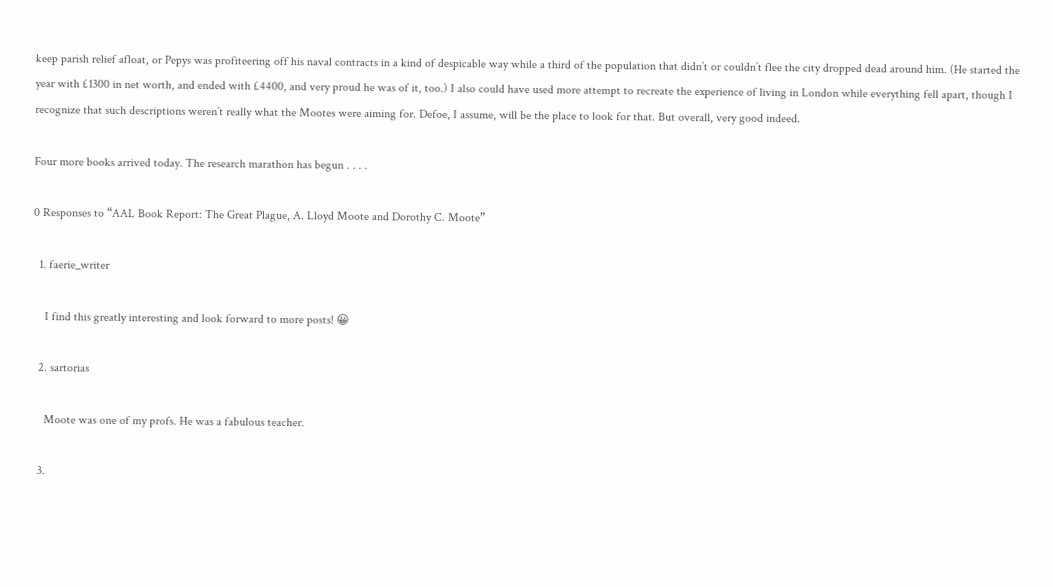keep parish relief afloat, or Pepys was profiteering off his naval contracts in a kind of despicable way while a third of the population that didn’t or couldn’t flee the city dropped dead around him. (He started the year with £1300 in net worth, and ended with £4400, and very proud he was of it, too.) I also could have used more attempt to recreate the experience of living in London while everything fell apart, though I recognize that such descriptions weren’t really what the Mootes were aiming for. Defoe, I assume, will be the place to look for that. But overall, very good indeed.

Four more books arrived today. The research marathon has begun . . . .

0 Responses to “AAL Book Report: The Great Plague, A. Lloyd Moote and Dorothy C. Moote”

  1. faerie_writer

    I find this greatly interesting and look forward to more posts! 😀

  2. sartorias

    Moote was one of my profs. He was a fabulous teacher.

  3.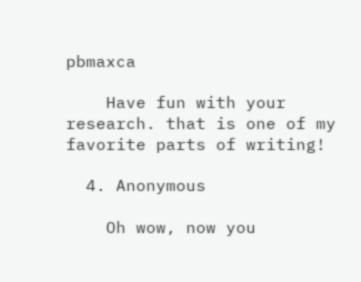pbmaxca

    Have fun with your research. that is one of my favorite parts of writing!

  4. Anonymous

    Oh wow, now you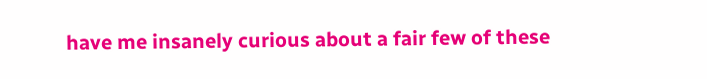have me insanely curious about a fair few of these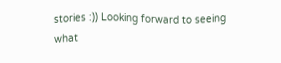stories :)) Looking forward to seeing what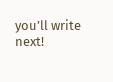you’ll write next!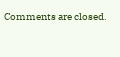Comments are closed.